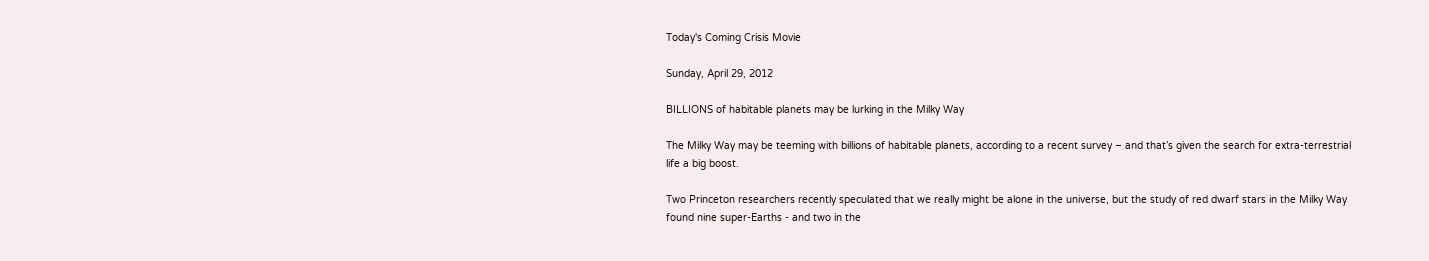Today's Coming Crisis Movie

Sunday, April 29, 2012

BILLIONS of habitable planets may be lurking in the Milky Way

The Milky Way may be teeming with billions of habitable planets, according to a recent survey – and that’s given the search for extra-terrestrial life a big boost.

Two Princeton researchers recently speculated that we really might be alone in the universe, but the study of red dwarf stars in the Milky Way found nine super-Earths - and two in the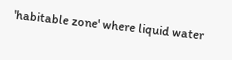'habitable zone' where liquid water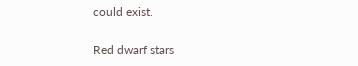could exist.

Red dwarf stars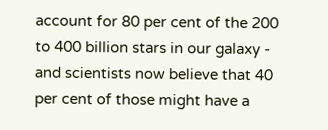account for 80 per cent of the 200 to 400 billion stars in our galaxy - and scientists now believe that 40 per cent of those might have a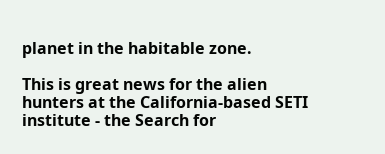planet in the habitable zone.

This is great news for the alien hunters at the California-based SETI institute - the Search for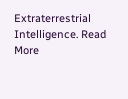Extraterrestrial Intelligence. Read More